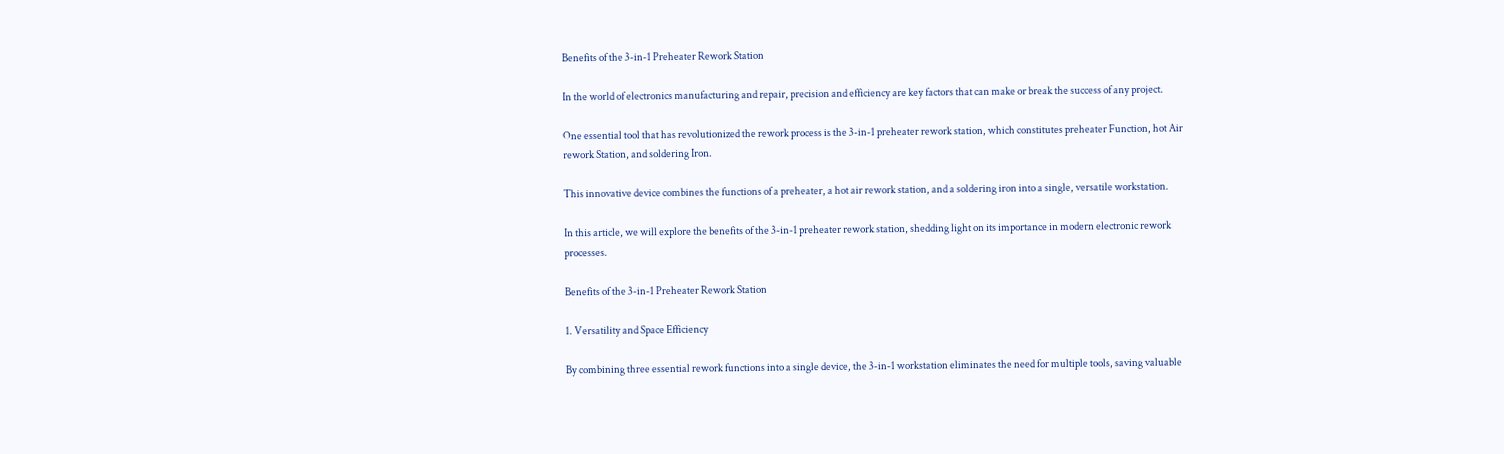Benefits of the 3-in-1 Preheater Rework Station

In the world of electronics manufacturing and repair, precision and efficiency are key factors that can make or break the success of any project.

One essential tool that has revolutionized the rework process is the 3-in-1 preheater rework station, which constitutes preheater Function, hot Air rework Station, and soldering Iron.

This innovative device combines the functions of a preheater, a hot air rework station, and a soldering iron into a single, versatile workstation.

In this article, we will explore the benefits of the 3-in-1 preheater rework station, shedding light on its importance in modern electronic rework processes.

Benefits of the 3-in-1 Preheater Rework Station

1. Versatility and Space Efficiency

By combining three essential rework functions into a single device, the 3-in-1 workstation eliminates the need for multiple tools, saving valuable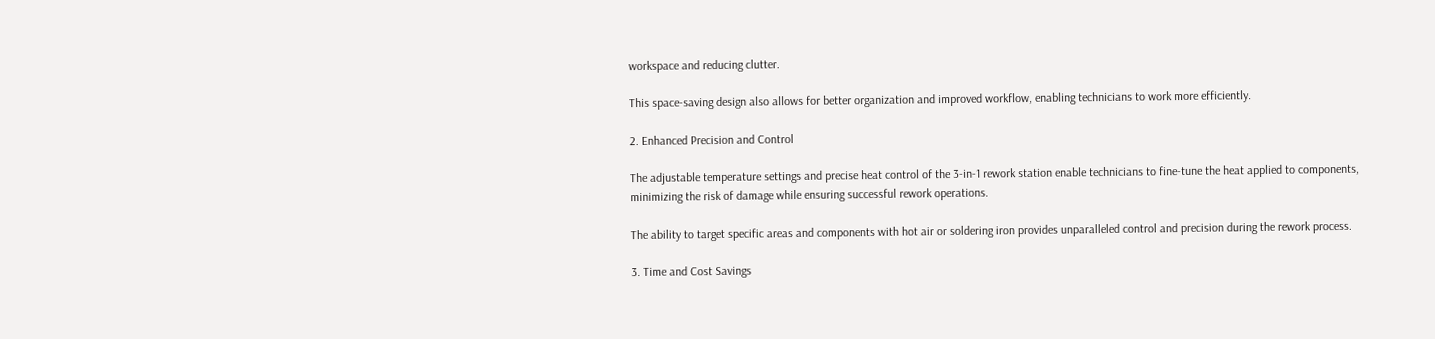workspace and reducing clutter.

This space-saving design also allows for better organization and improved workflow, enabling technicians to work more efficiently.

2. Enhanced Precision and Control

The adjustable temperature settings and precise heat control of the 3-in-1 rework station enable technicians to fine-tune the heat applied to components, minimizing the risk of damage while ensuring successful rework operations.

The ability to target specific areas and components with hot air or soldering iron provides unparalleled control and precision during the rework process.

3. Time and Cost Savings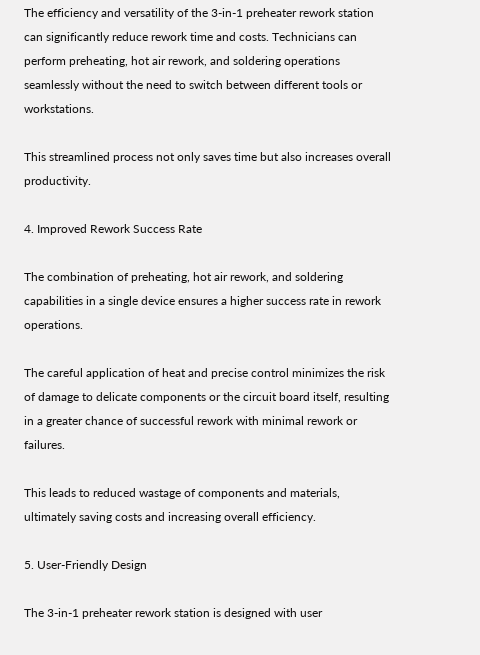The efficiency and versatility of the 3-in-1 preheater rework station can significantly reduce rework time and costs. Technicians can perform preheating, hot air rework, and soldering operations seamlessly without the need to switch between different tools or workstations.

This streamlined process not only saves time but also increases overall productivity.

4. Improved Rework Success Rate

The combination of preheating, hot air rework, and soldering capabilities in a single device ensures a higher success rate in rework operations.

The careful application of heat and precise control minimizes the risk of damage to delicate components or the circuit board itself, resulting in a greater chance of successful rework with minimal rework or failures.

This leads to reduced wastage of components and materials, ultimately saving costs and increasing overall efficiency.

5. User-Friendly Design

The 3-in-1 preheater rework station is designed with user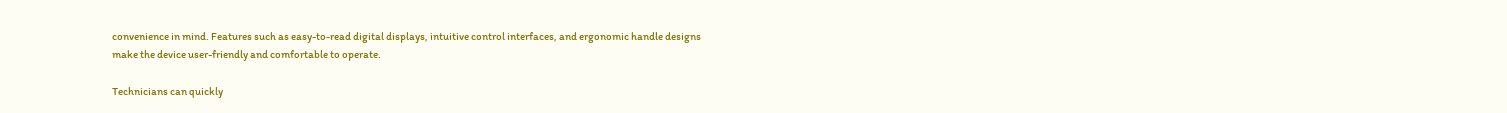convenience in mind. Features such as easy-to-read digital displays, intuitive control interfaces, and ergonomic handle designs make the device user-friendly and comfortable to operate.

Technicians can quickly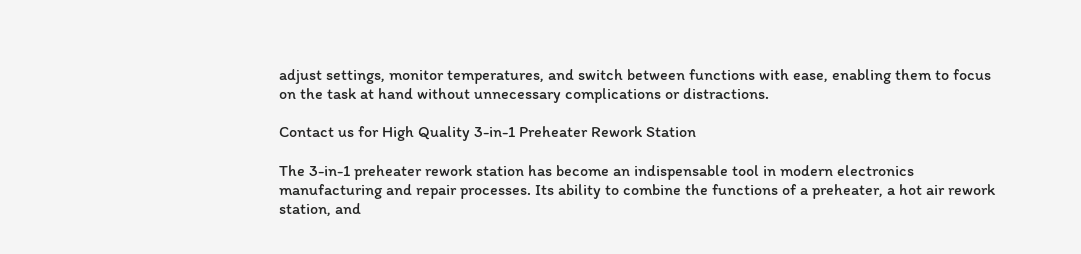adjust settings, monitor temperatures, and switch between functions with ease, enabling them to focus on the task at hand without unnecessary complications or distractions.

Contact us for High Quality 3-in-1 Preheater Rework Station

The 3-in-1 preheater rework station has become an indispensable tool in modern electronics manufacturing and repair processes. Its ability to combine the functions of a preheater, a hot air rework station, and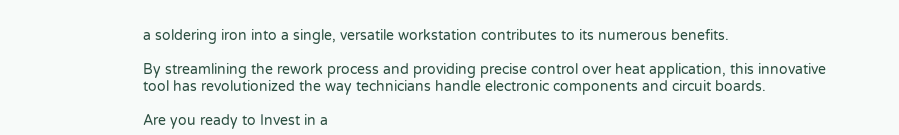a soldering iron into a single, versatile workstation contributes to its numerous benefits.

By streamlining the rework process and providing precise control over heat application, this innovative tool has revolutionized the way technicians handle electronic components and circuit boards.

Are you ready to Invest in a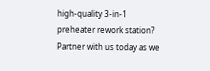high-quality 3-in-1 preheater rework station? Partner with us today as we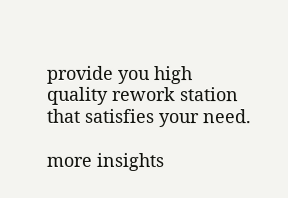provide you high quality rework station that satisfies your need.

more insights